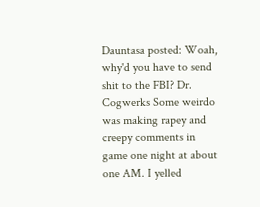Dauntasa posted: Woah, why'd you have to send shit to the FBI? Dr. Cogwerks Some weirdo was making rapey and creepy comments in game one night at about one AM. I yelled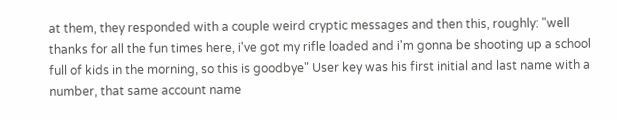at them, they responded with a couple weird cryptic messages and then this, roughly: "well thanks for all the fun times here, i've got my rifle loaded and i'm gonna be shooting up a school full of kids in the morning, so this is goodbye" User key was his first initial and last name with a number, that same account name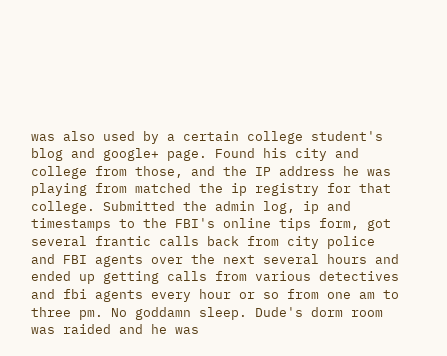was also used by a certain college student's blog and google+ page. Found his city and college from those, and the IP address he was playing from matched the ip registry for that college. Submitted the admin log, ip and timestamps to the FBI's online tips form, got several frantic calls back from city police and FBI agents over the next several hours and ended up getting calls from various detectives and fbi agents every hour or so from one am to three pm. No goddamn sleep. Dude's dorm room was raided and he was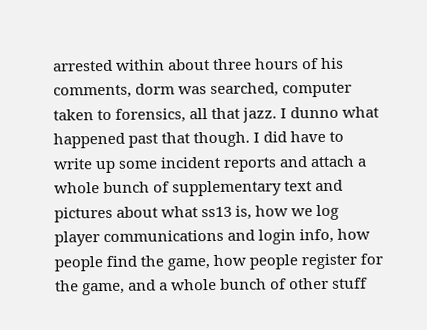arrested within about three hours of his comments, dorm was searched, computer taken to forensics, all that jazz. I dunno what happened past that though. I did have to write up some incident reports and attach a whole bunch of supplementary text and pictures about what ss13 is, how we log player communications and login info, how people find the game, how people register for the game, and a whole bunch of other stuff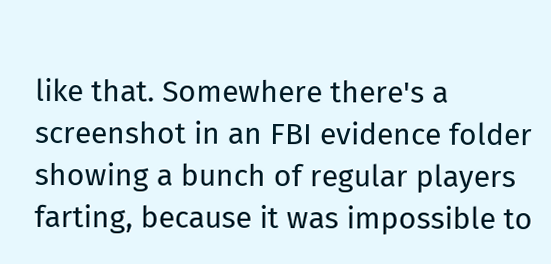like that. Somewhere there's a screenshot in an FBI evidence folder showing a bunch of regular players farting, because it was impossible to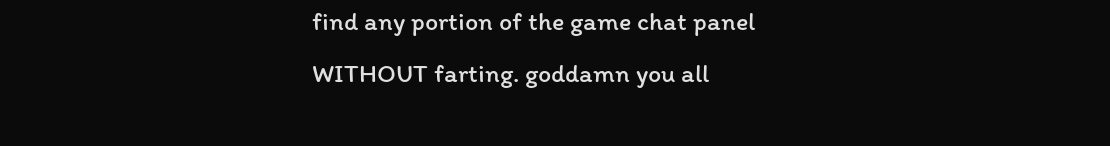find any portion of the game chat panel WITHOUT farting. goddamn you all